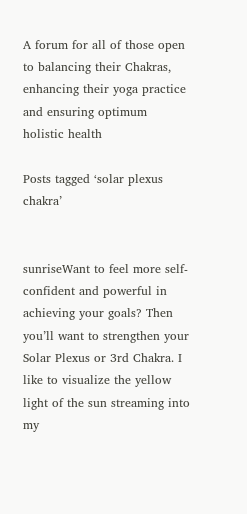A forum for all of those open to balancing their Chakras, enhancing their yoga practice and ensuring optimum holistic health

Posts tagged ‘solar plexus chakra’


sunriseWant to feel more self-confident and powerful in achieving your goals? Then you’ll want to strengthen your Solar Plexus or 3rd Chakra. I like to visualize the yellow light of the sun streaming into my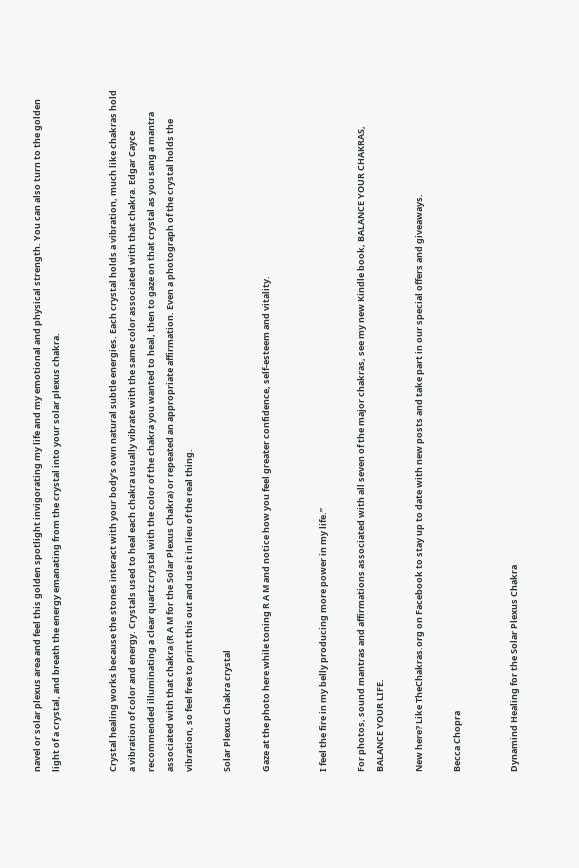navel or solar plexus area and feel this golden spotlight invigorating my life and my emotional and physical strength. You can also turn to the golden light of a crystal, and breath the energy emanating from the crystal into your solar plexus chakra.


Crystal healing works because the stones interact with your body’s own natural subtle energies. Each crystal holds a vibration, much like chakras hold a vibration of color and energy. Crystals used to heal each chakra usually vibrate with the same color associated with that chakra. Edgar Cayce recommended illuminating a clear quartz crystal with the color of the chakra you wanted to heal, then to gaze on that crystal as you sang a mantra associated with that chakra (R A M for the Solar Plexus Chakra) or repeated an appropriate affirmation. Even a photograph of the crystal holds the vibration, so feel free to print this out and use it in lieu of the real thing.

Solar Plexus Chakra crystal

Gaze at the photo here while toning R A M and notice how you feel greater confidence, self-esteem and vitality.


I feel the fire in my belly producing more power in my life.”

For photos, sound mantras and affirmations associated with all seven of the major chakras, see my new Kindle book, BALANCE YOUR CHAKRAS, BALANCE YOUR LIFE.

New here? Like TheChakras.org on Facebook to stay up to date with new posts and take part in our special offers and giveaways.

Becca Chopra


Dynamind Healing for the Solar Plexus Chakra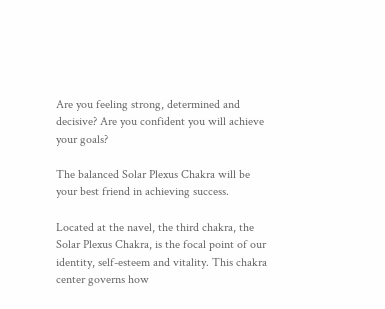Are you feeling strong, determined and decisive? Are you confident you will achieve your goals?

The balanced Solar Plexus Chakra will be your best friend in achieving success.

Located at the navel, the third chakra, the Solar Plexus Chakra, is the focal point of our identity, self-esteem and vitality. This chakra center governs how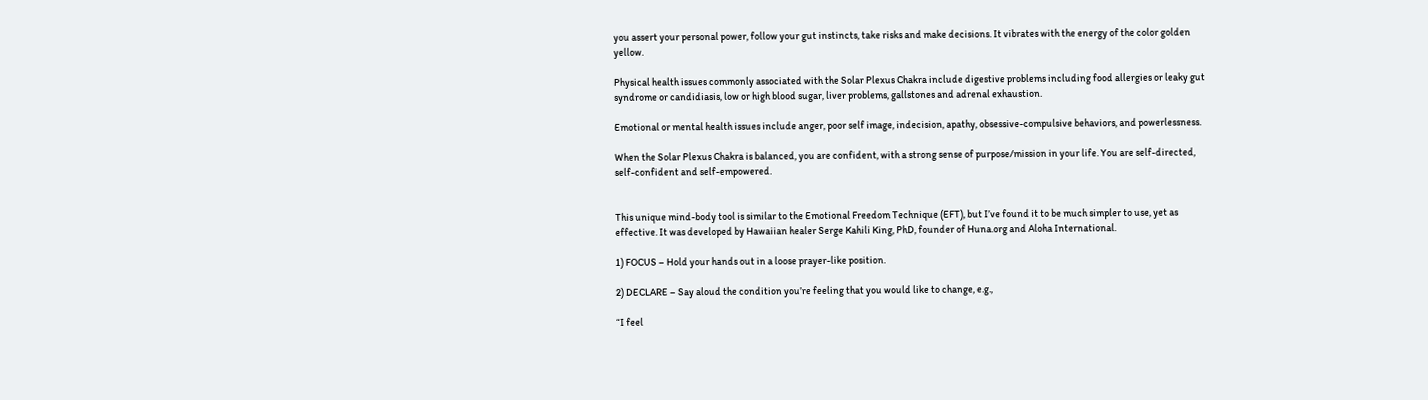you assert your personal power, follow your gut instincts, take risks and make decisions. It vibrates with the energy of the color golden yellow.

Physical health issues commonly associated with the Solar Plexus Chakra include digestive problems including food allergies or leaky gut syndrome or candidiasis, low or high blood sugar, liver problems, gallstones and adrenal exhaustion.

Emotional or mental health issues include anger, poor self image, indecision, apathy, obsessive-compulsive behaviors, and powerlessness.

When the Solar Plexus Chakra is balanced, you are confident, with a strong sense of purpose/mission in your life. You are self-directed, self-confident and self-empowered.


This unique mind-body tool is similar to the Emotional Freedom Technique (EFT), but I’ve found it to be much simpler to use, yet as effective. It was developed by Hawaiian healer Serge Kahili King, PhD, founder of Huna.org and Aloha International.

1) FOCUS – Hold your hands out in a loose prayer-like position.

2) DECLARE – Say aloud the condition you’re feeling that you would like to change, e.g.,

“I feel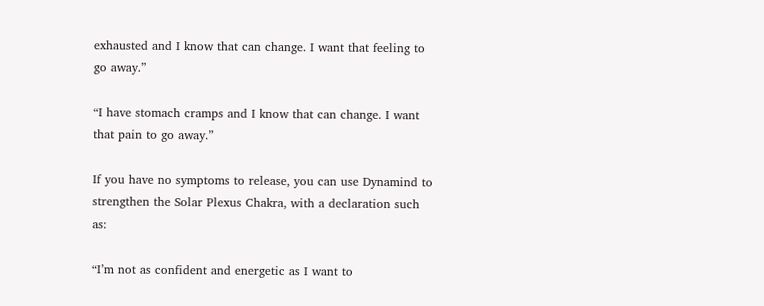exhausted and I know that can change. I want that feeling to go away.”

“I have stomach cramps and I know that can change. I want that pain to go away.”

If you have no symptoms to release, you can use Dynamind to strengthen the Solar Plexus Chakra, with a declaration such as:

“I’m not as confident and energetic as I want to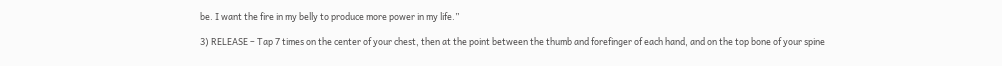be. I want the fire in my belly to produce more power in my life.”

3) RELEASE – Tap 7 times on the center of your chest, then at the point between the thumb and forefinger of each hand, and on the top bone of your spine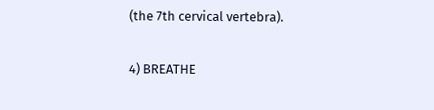(the 7th cervical vertebra).

4) BREATHE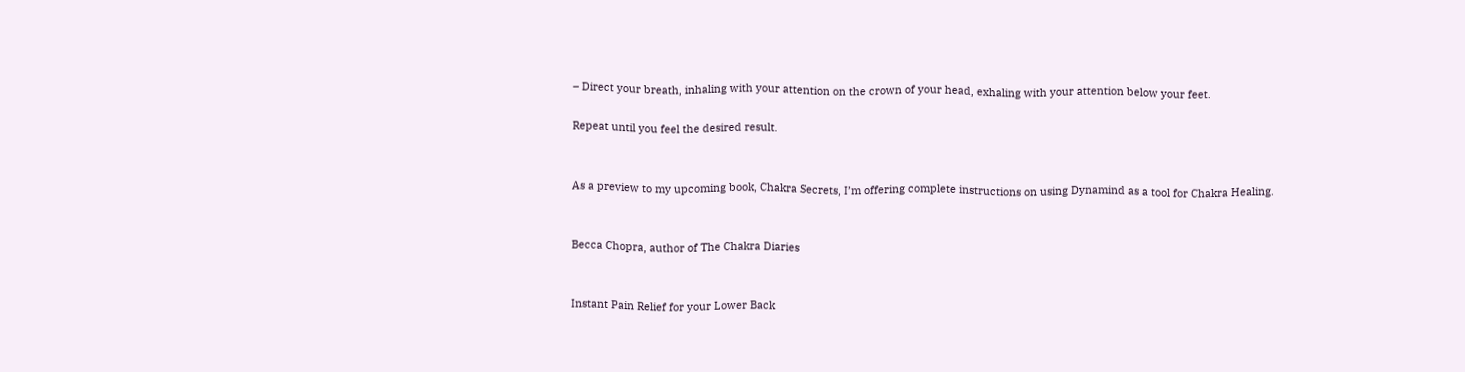– Direct your breath, inhaling with your attention on the crown of your head, exhaling with your attention below your feet.

Repeat until you feel the desired result.


As a preview to my upcoming book, Chakra Secrets, I’m offering complete instructions on using Dynamind as a tool for Chakra Healing.


Becca Chopra, author of The Chakra Diaries


Instant Pain Relief for your Lower Back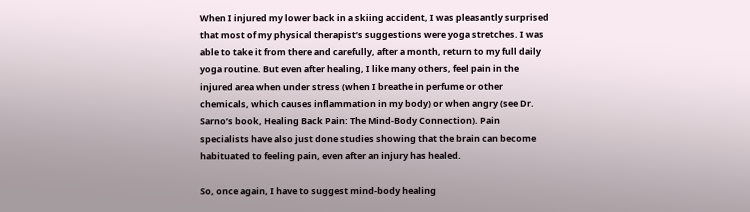When I injured my lower back in a skiing accident, I was pleasantly surprised that most of my physical therapist’s suggestions were yoga stretches. I was able to take it from there and carefully, after a month, return to my full daily yoga routine. But even after healing, I like many others, feel pain in the injured area when under stress (when I breathe in perfume or other chemicals, which causes inflammation in my body) or when angry (see Dr. Sarno’s book, Healing Back Pain: The Mind-Body Connection). Pain specialists have also just done studies showing that the brain can become habituated to feeling pain, even after an injury has healed.

So, once again, I have to suggest mind-body healing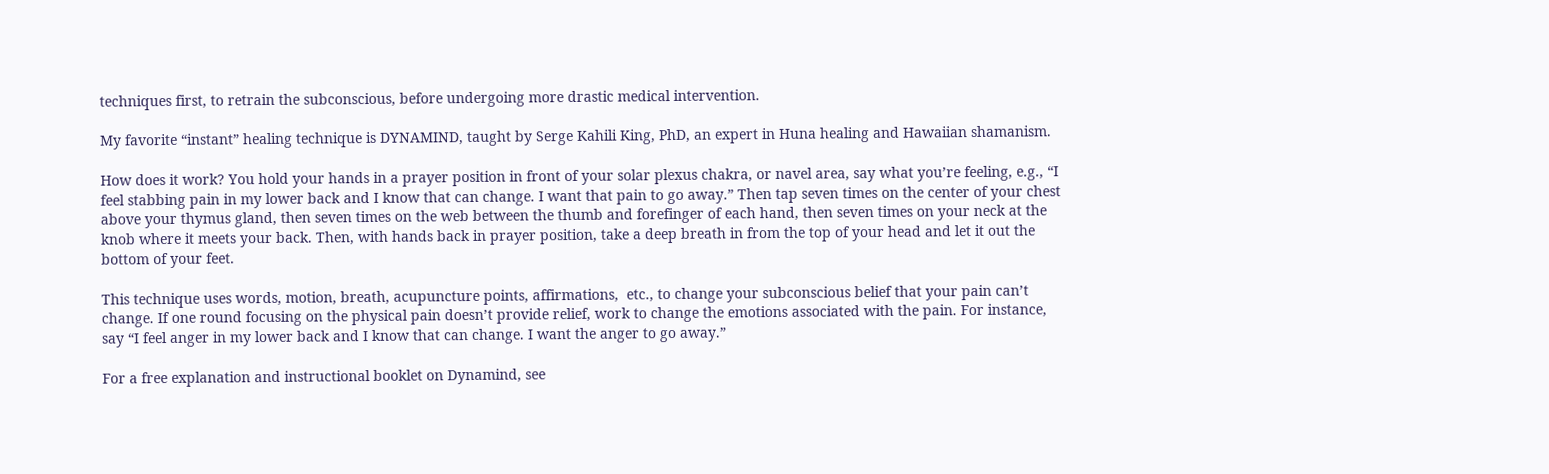techniques first, to retrain the subconscious, before undergoing more drastic medical intervention.

My favorite “instant” healing technique is DYNAMIND, taught by Serge Kahili King, PhD, an expert in Huna healing and Hawaiian shamanism.

How does it work? You hold your hands in a prayer position in front of your solar plexus chakra, or navel area, say what you’re feeling, e.g., “I feel stabbing pain in my lower back and I know that can change. I want that pain to go away.” Then tap seven times on the center of your chest above your thymus gland, then seven times on the web between the thumb and forefinger of each hand, then seven times on your neck at the knob where it meets your back. Then, with hands back in prayer position, take a deep breath in from the top of your head and let it out the bottom of your feet.

This technique uses words, motion, breath, acupuncture points, affirmations,  etc., to change your subconscious belief that your pain can’t change. If one round focusing on the physical pain doesn’t provide relief, work to change the emotions associated with the pain. For instance, say “I feel anger in my lower back and I know that can change. I want the anger to go away.”

For a free explanation and instructional booklet on Dynamind, see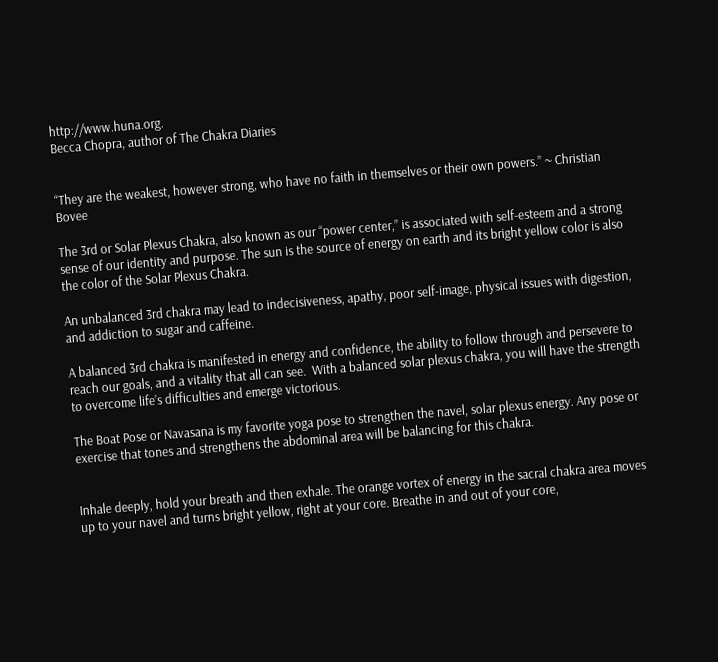http://www.huna.org.
Becca Chopra, author of The Chakra Diaries


“They are the weakest, however strong, who have no faith in themselves or their own powers.” ~ Christian Bovee

The 3rd or Solar Plexus Chakra, also known as our “power center,” is associated with self-esteem and a strong sense of our identity and purpose. The sun is the source of energy on earth and its bright yellow color is also the color of the Solar Plexus Chakra.

An unbalanced 3rd chakra may lead to indecisiveness, apathy, poor self-image, physical issues with digestion, and addiction to sugar and caffeine.

A balanced 3rd chakra is manifested in energy and confidence, the ability to follow through and persevere to reach our goals, and a vitality that all can see.  With a balanced solar plexus chakra, you will have the strength to overcome life’s difficulties and emerge victorious.

The Boat Pose or Navasana is my favorite yoga pose to strengthen the navel, solar plexus energy. Any pose or exercise that tones and strengthens the abdominal area will be balancing for this chakra.


Inhale deeply, hold your breath and then exhale. The orange vortex of energy in the sacral chakra area moves up to your navel and turns bright yellow, right at your core. Breathe in and out of your core,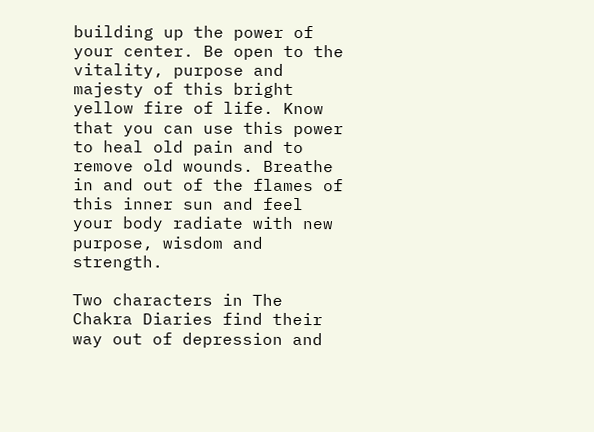building up the power of your center. Be open to the vitality, purpose and majesty of this bright yellow fire of life. Know that you can use this power to heal old pain and to remove old wounds. Breathe in and out of the flames of this inner sun and feel your body radiate with new purpose, wisdom and strength.

Two characters in The Chakra Diaries find their way out of depression and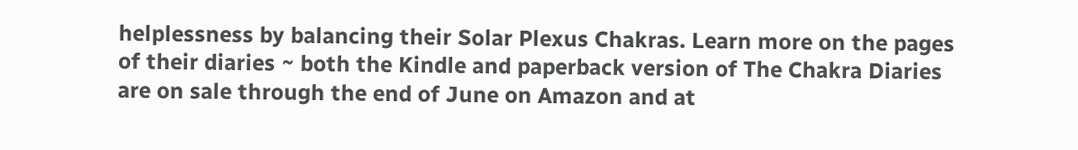helplessness by balancing their Solar Plexus Chakras. Learn more on the pages of their diaries ~ both the Kindle and paperback version of The Chakra Diaries are on sale through the end of June on Amazon and at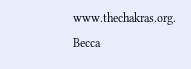www.thechakras.org.
Becca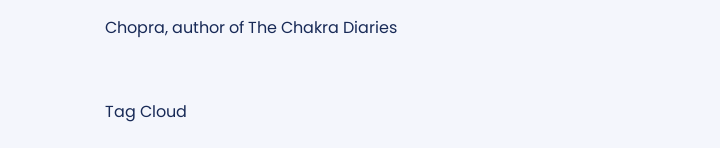Chopra, author of The Chakra Diaries


Tag Cloud